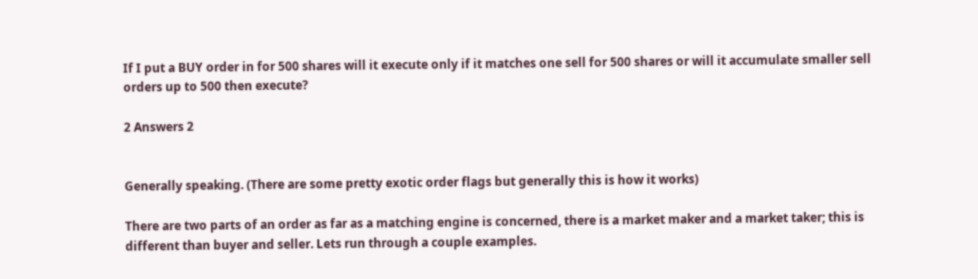If I put a BUY order in for 500 shares will it execute only if it matches one sell for 500 shares or will it accumulate smaller sell orders up to 500 then execute?

2 Answers 2


Generally speaking. (There are some pretty exotic order flags but generally this is how it works)

There are two parts of an order as far as a matching engine is concerned, there is a market maker and a market taker; this is different than buyer and seller. Lets run through a couple examples.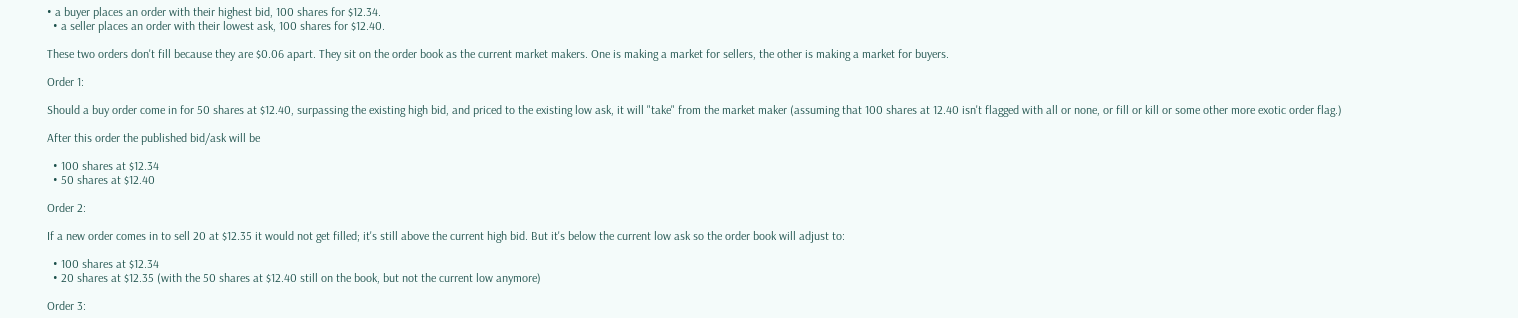• a buyer places an order with their highest bid, 100 shares for $12.34.
  • a seller places an order with their lowest ask, 100 shares for $12.40.

These two orders don't fill because they are $0.06 apart. They sit on the order book as the current market makers. One is making a market for sellers, the other is making a market for buyers.

Order 1:

Should a buy order come in for 50 shares at $12.40, surpassing the existing high bid, and priced to the existing low ask, it will "take" from the market maker (assuming that 100 shares at 12.40 isn't flagged with all or none, or fill or kill or some other more exotic order flag.)

After this order the published bid/ask will be

  • 100 shares at $12.34
  • 50 shares at $12.40

Order 2:

If a new order comes in to sell 20 at $12.35 it would not get filled; it's still above the current high bid. But it's below the current low ask so the order book will adjust to:

  • 100 shares at $12.34
  • 20 shares at $12.35 (with the 50 shares at $12.40 still on the book, but not the current low anymore)

Order 3: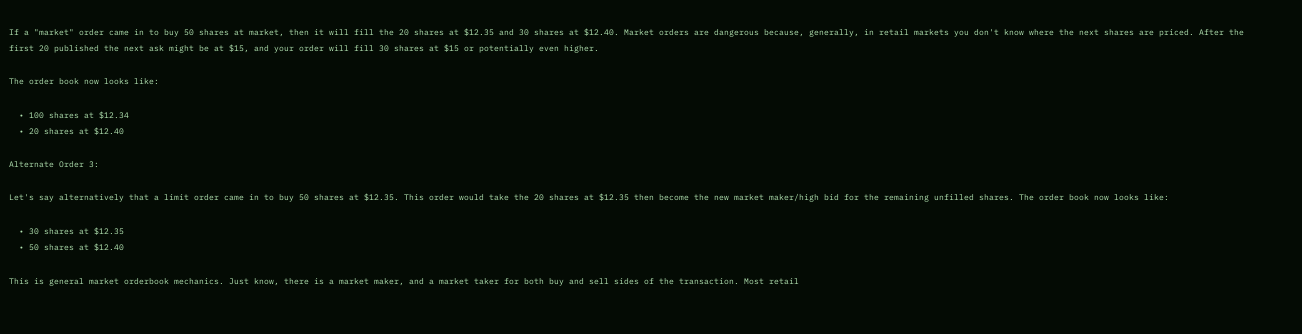If a "market" order came in to buy 50 shares at market, then it will fill the 20 shares at $12.35 and 30 shares at $12.40. Market orders are dangerous because, generally, in retail markets you don't know where the next shares are priced. After the first 20 published the next ask might be at $15, and your order will fill 30 shares at $15 or potentially even higher.

The order book now looks like:

  • 100 shares at $12.34
  • 20 shares at $12.40

Alternate Order 3:

Let's say alternatively that a limit order came in to buy 50 shares at $12.35. This order would take the 20 shares at $12.35 then become the new market maker/high bid for the remaining unfilled shares. The order book now looks like:

  • 30 shares at $12.35
  • 50 shares at $12.40

This is general market orderbook mechanics. Just know, there is a market maker, and a market taker for both buy and sell sides of the transaction. Most retail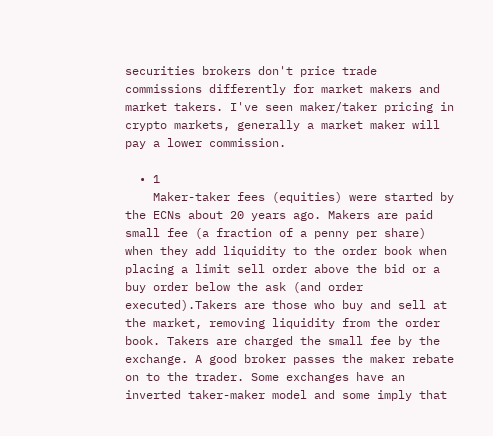securities brokers don't price trade commissions differently for market makers and market takers. I've seen maker/taker pricing in crypto markets, generally a market maker will pay a lower commission.

  • 1
    Maker-taker fees (equities) were started by the ECNs about 20 years ago. Makers are paid small fee (a fraction of a penny per share) when they add liquidity to the order book when placing a limit sell order above the bid or a buy order below the ask (and order executed).Takers are those who buy and sell at the market, removing liquidity from the order book. Takers are charged the small fee by the exchange. A good broker passes the maker rebate on to the trader. Some exchanges have an inverted taker-maker model and some imply that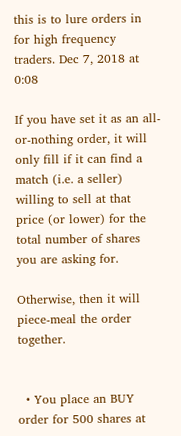this is to lure orders in for high frequency traders. Dec 7, 2018 at 0:08

If you have set it as an all-or-nothing order, it will only fill if it can find a match (i.e. a seller) willing to sell at that price (or lower) for the total number of shares you are asking for.

Otherwise, then it will piece-meal the order together.


  • You place an BUY order for 500 shares at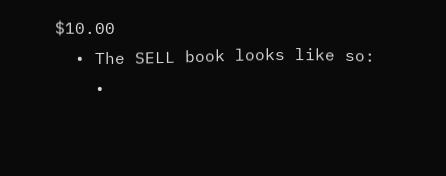$10.00
  • The SELL book looks like so:
    •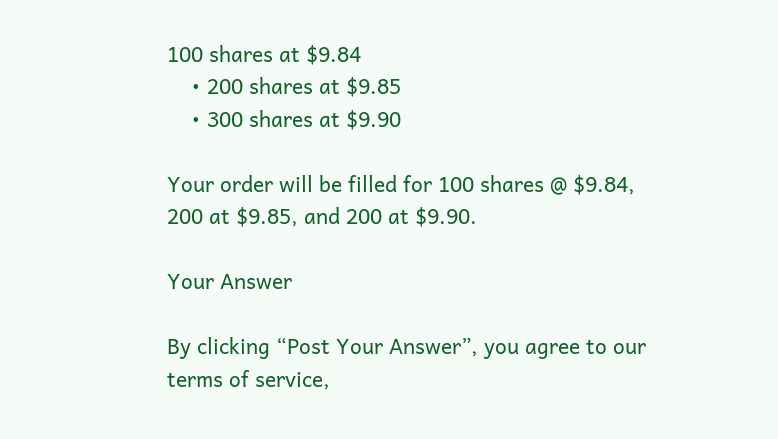100 shares at $9.84
    • 200 shares at $9.85
    • 300 shares at $9.90

Your order will be filled for 100 shares @ $9.84, 200 at $9.85, and 200 at $9.90.

Your Answer

By clicking “Post Your Answer”, you agree to our terms of service,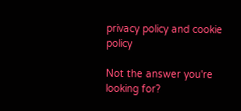privacy policy and cookie policy

Not the answer you're looking for?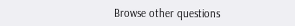Browse other questions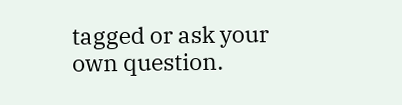tagged or ask your own question.